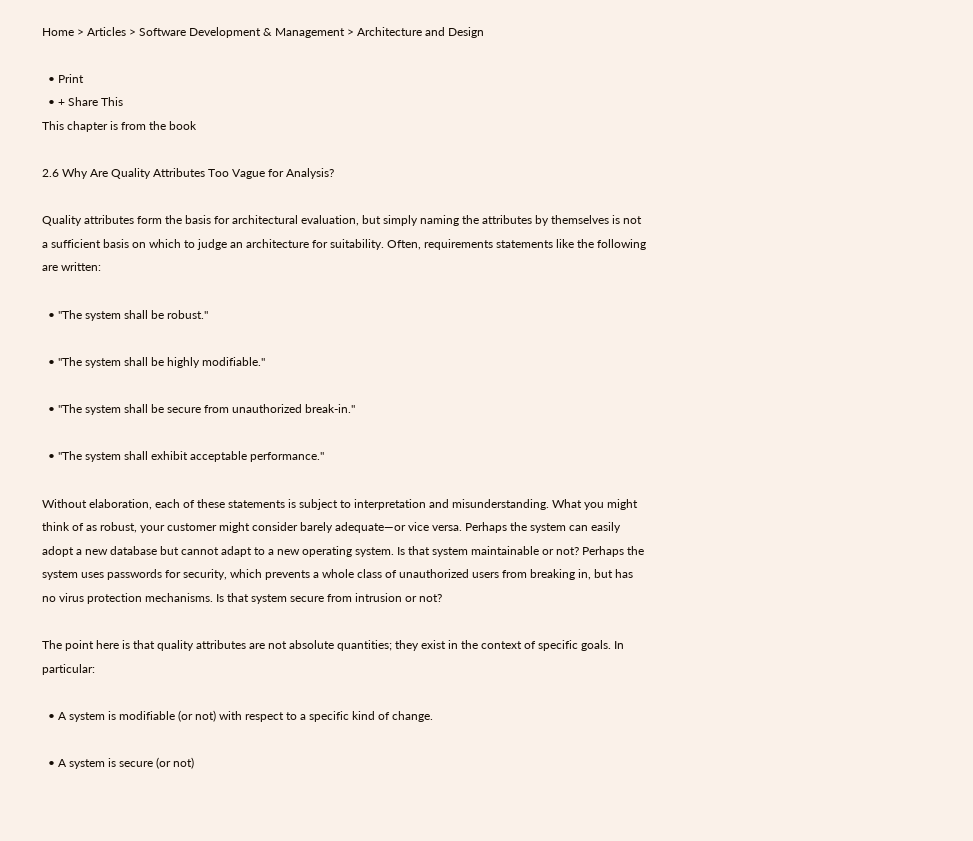Home > Articles > Software Development & Management > Architecture and Design

  • Print
  • + Share This
This chapter is from the book

2.6 Why Are Quality Attributes Too Vague for Analysis?

Quality attributes form the basis for architectural evaluation, but simply naming the attributes by themselves is not a sufficient basis on which to judge an architecture for suitability. Often, requirements statements like the following are written:

  • "The system shall be robust."

  • "The system shall be highly modifiable."

  • "The system shall be secure from unauthorized break-in."

  • "The system shall exhibit acceptable performance."

Without elaboration, each of these statements is subject to interpretation and misunderstanding. What you might think of as robust, your customer might consider barely adequate—or vice versa. Perhaps the system can easily adopt a new database but cannot adapt to a new operating system. Is that system maintainable or not? Perhaps the system uses passwords for security, which prevents a whole class of unauthorized users from breaking in, but has no virus protection mechanisms. Is that system secure from intrusion or not?

The point here is that quality attributes are not absolute quantities; they exist in the context of specific goals. In particular:

  • A system is modifiable (or not) with respect to a specific kind of change.

  • A system is secure (or not)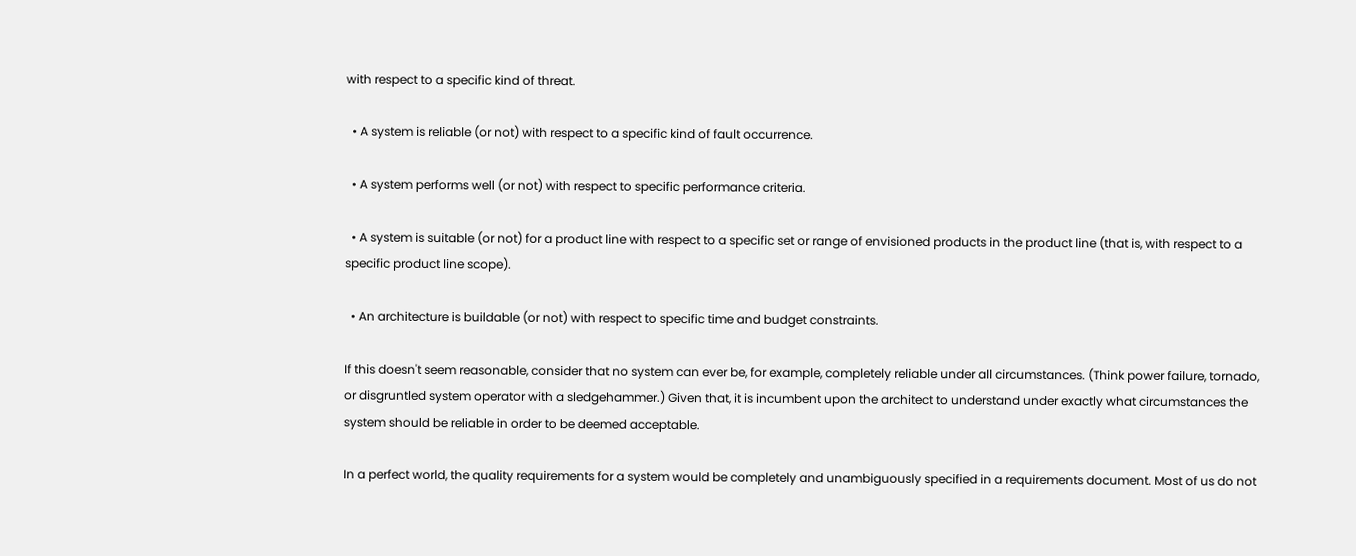with respect to a specific kind of threat.

  • A system is reliable (or not) with respect to a specific kind of fault occurrence.

  • A system performs well (or not) with respect to specific performance criteria.

  • A system is suitable (or not) for a product line with respect to a specific set or range of envisioned products in the product line (that is, with respect to a specific product line scope).

  • An architecture is buildable (or not) with respect to specific time and budget constraints.

If this doesn't seem reasonable, consider that no system can ever be, for example, completely reliable under all circumstances. (Think power failure, tornado, or disgruntled system operator with a sledgehammer.) Given that, it is incumbent upon the architect to understand under exactly what circumstances the system should be reliable in order to be deemed acceptable.

In a perfect world, the quality requirements for a system would be completely and unambiguously specified in a requirements document. Most of us do not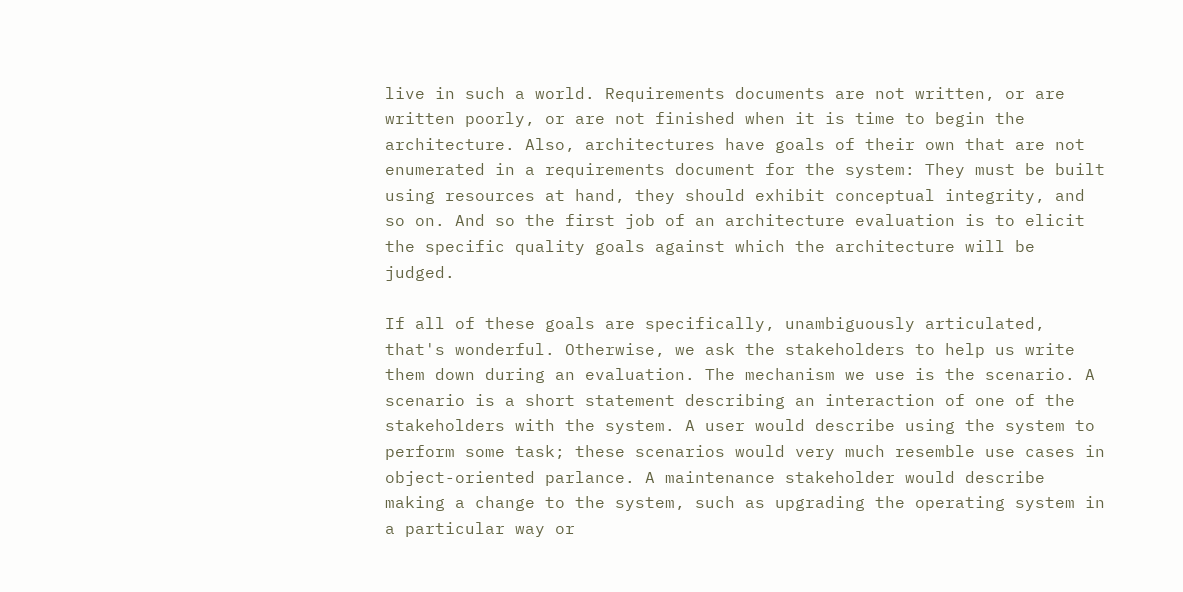live in such a world. Requirements documents are not written, or are written poorly, or are not finished when it is time to begin the architecture. Also, architectures have goals of their own that are not enumerated in a requirements document for the system: They must be built using resources at hand, they should exhibit conceptual integrity, and so on. And so the first job of an architecture evaluation is to elicit the specific quality goals against which the architecture will be judged.

If all of these goals are specifically, unambiguously articulated, that's wonderful. Otherwise, we ask the stakeholders to help us write them down during an evaluation. The mechanism we use is the scenario. A scenario is a short statement describing an interaction of one of the stakeholders with the system. A user would describe using the system to perform some task; these scenarios would very much resemble use cases in object-oriented parlance. A maintenance stakeholder would describe making a change to the system, such as upgrading the operating system in a particular way or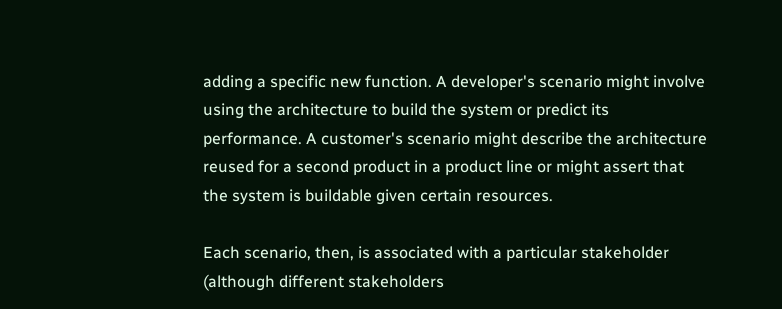adding a specific new function. A developer's scenario might involve using the architecture to build the system or predict its performance. A customer's scenario might describe the architecture reused for a second product in a product line or might assert that the system is buildable given certain resources.

Each scenario, then, is associated with a particular stakeholder (although different stakeholders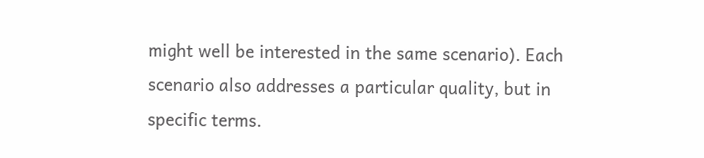might well be interested in the same scenario). Each scenario also addresses a particular quality, but in specific terms.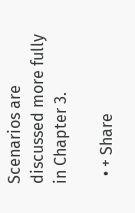Scenarios are discussed more fully in Chapter 3.

  • + Share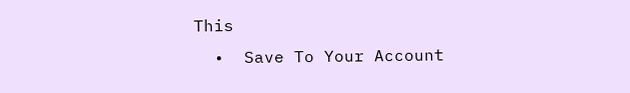This
  •  Save To Your Account